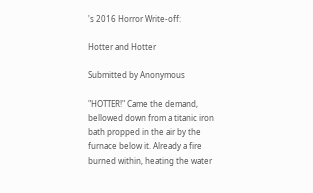's 2016 Horror Write-off:

Hotter and Hotter

Submitted by Anonymous

"HOTTER!" Came the demand, bellowed down from a titanic iron bath propped in the air by the furnace below it. Already a fire burned within, heating the water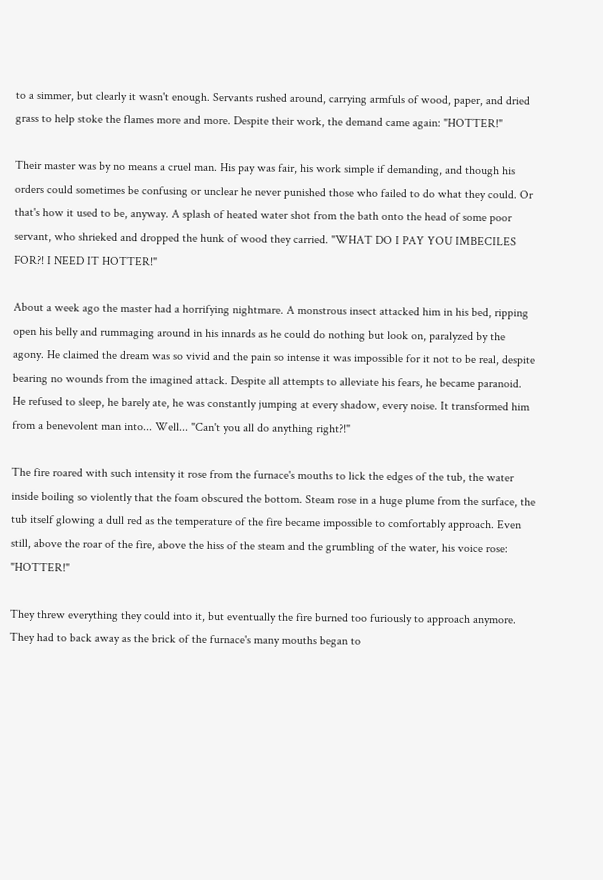to a simmer, but clearly it wasn't enough. Servants rushed around, carrying armfuls of wood, paper, and dried grass to help stoke the flames more and more. Despite their work, the demand came again: "HOTTER!"

Their master was by no means a cruel man. His pay was fair, his work simple if demanding, and though his orders could sometimes be confusing or unclear he never punished those who failed to do what they could. Or that's how it used to be, anyway. A splash of heated water shot from the bath onto the head of some poor servant, who shrieked and dropped the hunk of wood they carried. "WHAT DO I PAY YOU IMBECILES FOR?! I NEED IT HOTTER!"

About a week ago the master had a horrifying nightmare. A monstrous insect attacked him in his bed, ripping open his belly and rummaging around in his innards as he could do nothing but look on, paralyzed by the agony. He claimed the dream was so vivid and the pain so intense it was impossible for it not to be real, despite bearing no wounds from the imagined attack. Despite all attempts to alleviate his fears, he became paranoid. He refused to sleep, he barely ate, he was constantly jumping at every shadow, every noise. It transformed him from a benevolent man into... Well... "Can't you all do anything right?!"

The fire roared with such intensity it rose from the furnace's mouths to lick the edges of the tub, the water inside boiling so violently that the foam obscured the bottom. Steam rose in a huge plume from the surface, the tub itself glowing a dull red as the temperature of the fire became impossible to comfortably approach. Even still, above the roar of the fire, above the hiss of the steam and the grumbling of the water, his voice rose: "HOTTER!"

They threw everything they could into it, but eventually the fire burned too furiously to approach anymore. They had to back away as the brick of the furnace's many mouths began to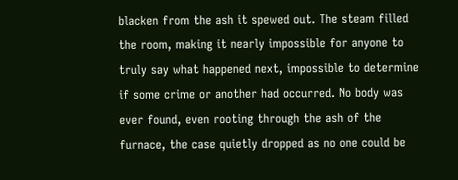blacken from the ash it spewed out. The steam filled the room, making it nearly impossible for anyone to truly say what happened next, impossible to determine if some crime or another had occurred. No body was ever found, even rooting through the ash of the furnace, the case quietly dropped as no one could be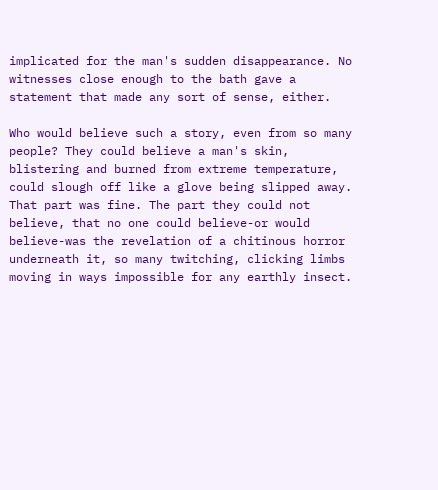implicated for the man's sudden disappearance. No witnesses close enough to the bath gave a statement that made any sort of sense, either.

Who would believe such a story, even from so many people? They could believe a man's skin, blistering and burned from extreme temperature, could slough off like a glove being slipped away. That part was fine. The part they could not believe, that no one could believe-or would believe-was the revelation of a chitinous horror underneath it, so many twitching, clicking limbs moving in ways impossible for any earthly insect.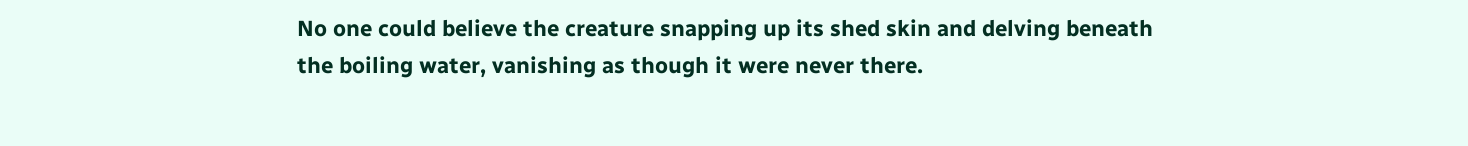No one could believe the creature snapping up its shed skin and delving beneath the boiling water, vanishing as though it were never there.